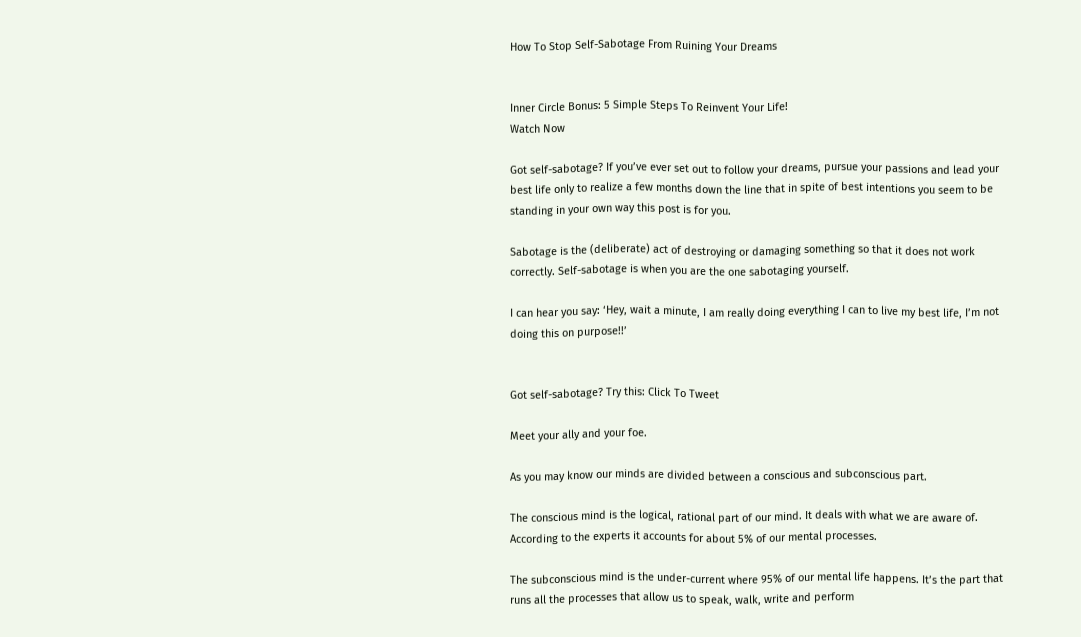How To Stop Self-Sabotage From Ruining Your Dreams


Inner Circle Bonus: 5 Simple Steps To Reinvent Your Life!
Watch Now

Got self-sabotage? If you’ve ever set out to follow your dreams, pursue your passions and lead your best life only to realize a few months down the line that in spite of best intentions you seem to be standing in your own way this post is for you.

Sabotage is the (deliberate) act of destroying or damaging something so that it does not work correctly. Self-sabotage is when you are the one sabotaging yourself.

I can hear you say: ‘Hey, wait a minute, I am really doing everything I can to live my best life, I’m not doing this on purpose!!’


Got self-sabotage? Try this: Click To Tweet

Meet your ally and your foe.

As you may know our minds are divided between a conscious and subconscious part.

The conscious mind is the logical, rational part of our mind. It deals with what we are aware of. According to the experts it accounts for about 5% of our mental processes.

The subconscious mind is the under-current where 95% of our mental life happens. It’s the part that runs all the processes that allow us to speak, walk, write and perform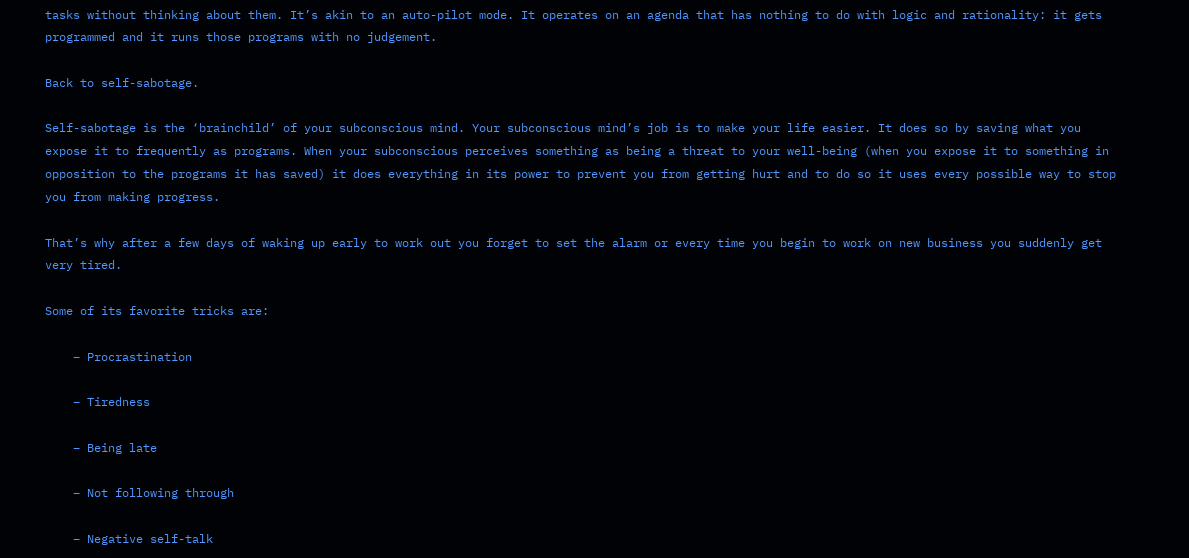tasks without thinking about them. It’s akin to an auto-pilot mode. It operates on an agenda that has nothing to do with logic and rationality: it gets programmed and it runs those programs with no judgement.

Back to self-sabotage.

Self-sabotage is the ‘brainchild’ of your subconscious mind. Your subconscious mind’s job is to make your life easier. It does so by saving what you expose it to frequently as programs. When your subconscious perceives something as being a threat to your well-being (when you expose it to something in opposition to the programs it has saved) it does everything in its power to prevent you from getting hurt and to do so it uses every possible way to stop you from making progress.

That’s why after a few days of waking up early to work out you forget to set the alarm or every time you begin to work on new business you suddenly get very tired.

Some of its favorite tricks are:

    – Procrastination

    – Tiredness

    – Being late

    – Not following through

    – Negative self-talk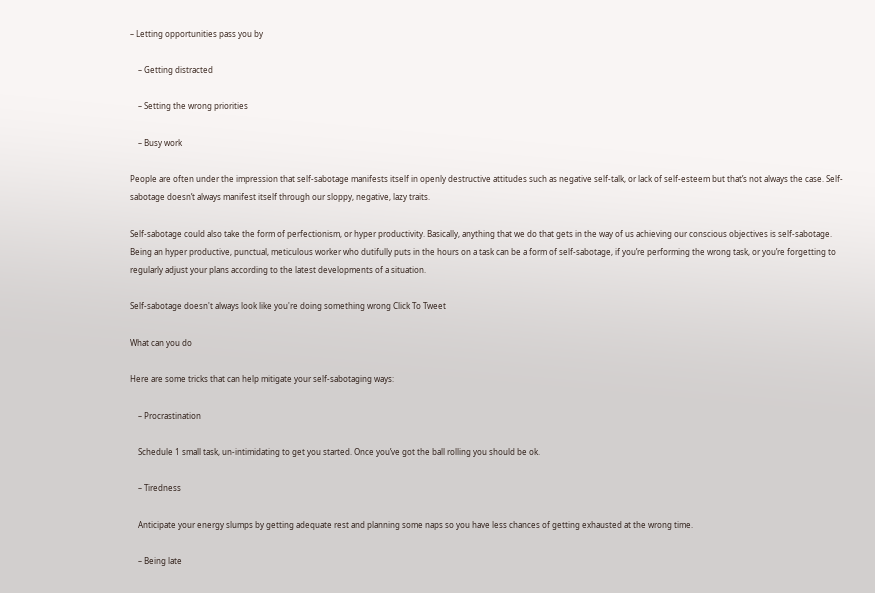– Letting opportunities pass you by

    – Getting distracted

    – Setting the wrong priorities

    – Busy work

People are often under the impression that self-sabotage manifests itself in openly destructive attitudes such as negative self-talk, or lack of self-esteem but that’s not always the case. Self-sabotage doesn’t always manifest itself through our sloppy, negative, lazy traits.

Self-sabotage could also take the form of perfectionism, or hyper productivity. Basically, anything that we do that gets in the way of us achieving our conscious objectives is self-sabotage. Being an hyper productive, punctual, meticulous worker who dutifully puts in the hours on a task can be a form of self-sabotage, if you’re performing the wrong task, or you’re forgetting to regularly adjust your plans according to the latest developments of a situation.

Self-sabotage doesn't always look like you're doing something wrong Click To Tweet

What can you do

Here are some tricks that can help mitigate your self-sabotaging ways:

    – Procrastination

    Schedule 1 small task, un-intimidating to get you started. Once you’ve got the ball rolling you should be ok.

    – Tiredness

    Anticipate your energy slumps by getting adequate rest and planning some naps so you have less chances of getting exhausted at the wrong time.

    – Being late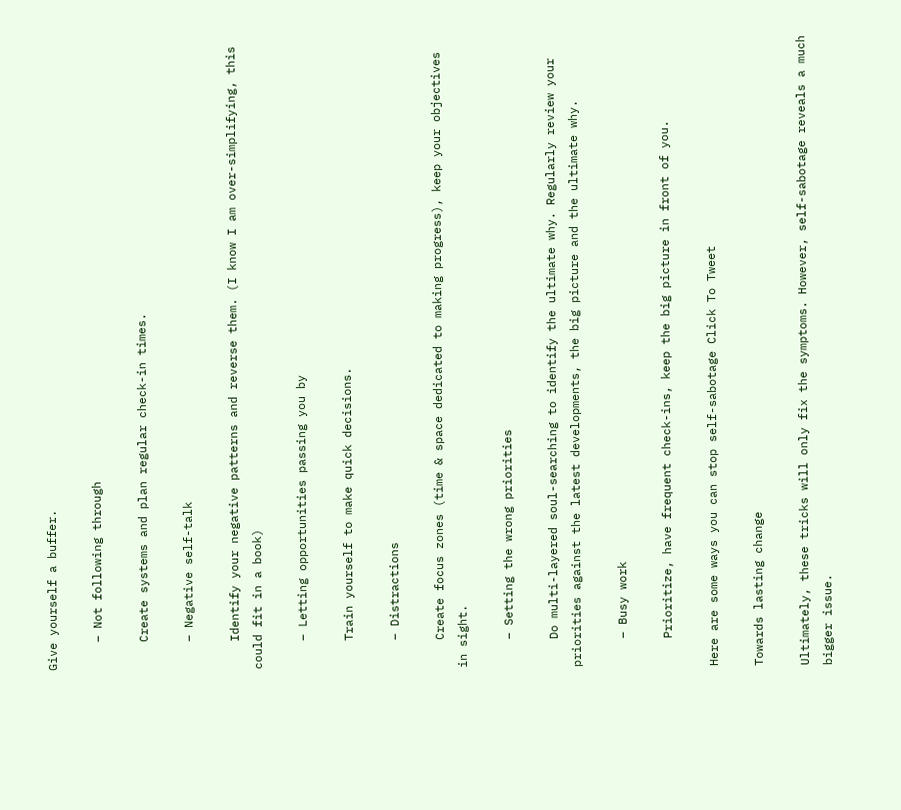Give yourself a buffer.

    – Not following through

    Create systems and plan regular check-in times.

    – Negative self-talk

    Identify your negative patterns and reverse them. (I know I am over-simplifying, this could fit in a book)

    – Letting opportunities passing you by

    Train yourself to make quick decisions.

    – Distractions

    Create focus zones (time & space dedicated to making progress), keep your objectives in sight.

    – Setting the wrong priorities

    Do multi-layered soul-searching to identify the ultimate why. Regularly review your priorities against the latest developments, the big picture and the ultimate why.

    – Busy work

    Prioritize, have frequent check-ins, keep the big picture in front of you.

Here are some ways you can stop self-sabotage Click To Tweet

Towards lasting change

Ultimately, these tricks will only fix the symptoms. However, self-sabotage reveals a much bigger issue.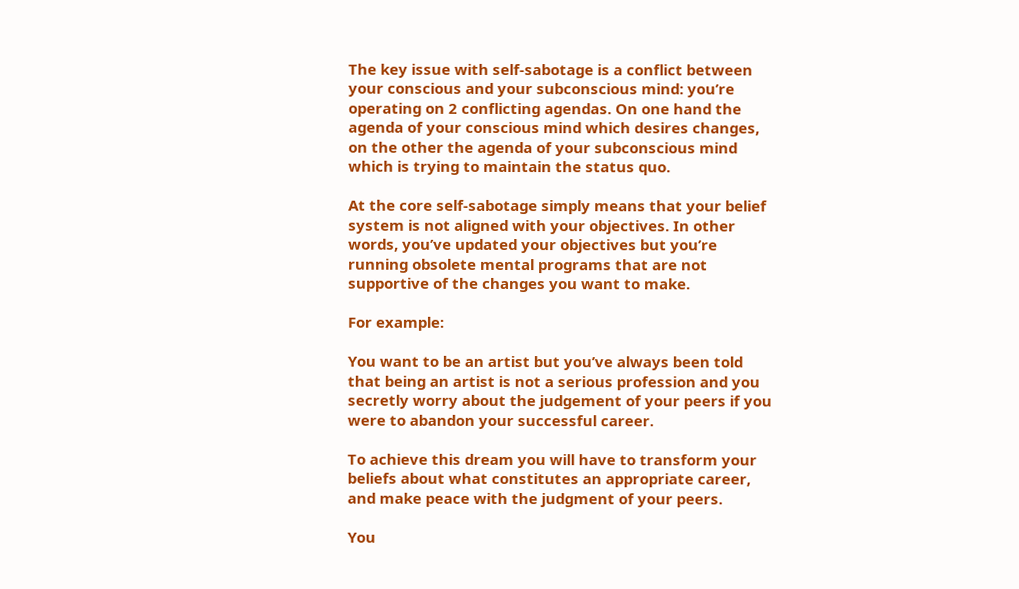The key issue with self-sabotage is a conflict between your conscious and your subconscious mind: you’re operating on 2 conflicting agendas. On one hand the agenda of your conscious mind which desires changes, on the other the agenda of your subconscious mind which is trying to maintain the status quo.

At the core self-sabotage simply means that your belief system is not aligned with your objectives. In other words, you’ve updated your objectives but you’re running obsolete mental programs that are not supportive of the changes you want to make.

For example:

You want to be an artist but you’ve always been told that being an artist is not a serious profession and you secretly worry about the judgement of your peers if you were to abandon your successful career.

To achieve this dream you will have to transform your beliefs about what constitutes an appropriate career, and make peace with the judgment of your peers.

You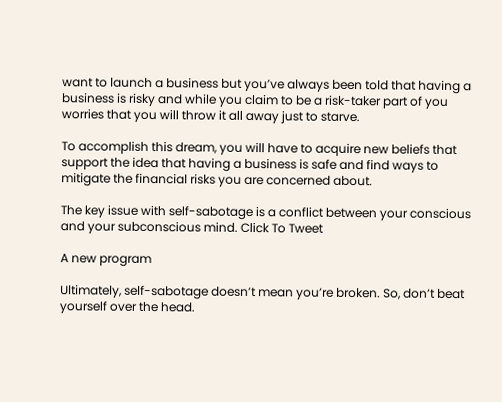want to launch a business but you’ve always been told that having a business is risky and while you claim to be a risk-taker part of you worries that you will throw it all away just to starve.

To accomplish this dream, you will have to acquire new beliefs that support the idea that having a business is safe and find ways to mitigate the financial risks you are concerned about.

The key issue with self-sabotage is a conflict between your conscious and your subconscious mind. Click To Tweet

A new program

Ultimately, self-sabotage doesn’t mean you’re broken. So, don’t beat yourself over the head.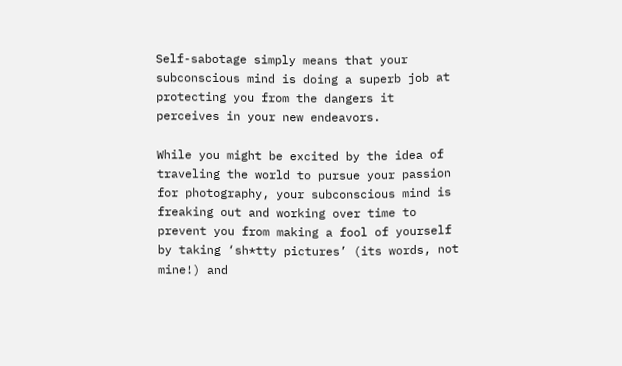Self-sabotage simply means that your subconscious mind is doing a superb job at protecting you from the dangers it perceives in your new endeavors.

While you might be excited by the idea of traveling the world to pursue your passion for photography, your subconscious mind is freaking out and working over time to prevent you from making a fool of yourself by taking ‘sh*tty pictures’ (its words, not mine!) and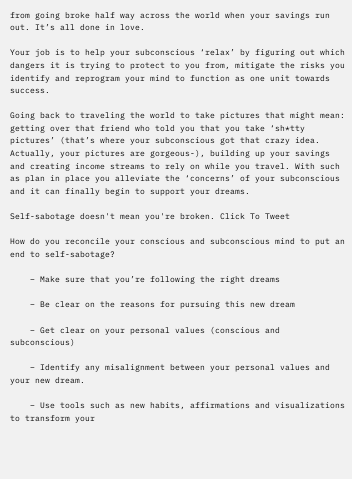from going broke half way across the world when your savings run out. It’s all done in love.

Your job is to help your subconscious ‘relax’ by figuring out which dangers it is trying to protect to you from, mitigate the risks you identify and reprogram your mind to function as one unit towards success.

Going back to traveling the world to take pictures that might mean: getting over that friend who told you that you take ‘sh*tty pictures’ (that’s where your subconscious got that crazy idea. Actually, your pictures are gorgeous-), building up your savings and creating income streams to rely on while you travel. With such as plan in place you alleviate the ‘concerns’ of your subconscious and it can finally begin to support your dreams.

Self-sabotage doesn't mean you're broken. Click To Tweet

How do you reconcile your conscious and subconscious mind to put an end to self-sabotage?

    – Make sure that you’re following the right dreams

    – Be clear on the reasons for pursuing this new dream

    – Get clear on your personal values (conscious and subconscious)

    – Identify any misalignment between your personal values and your new dream.

    – Use tools such as new habits, affirmations and visualizations to transform your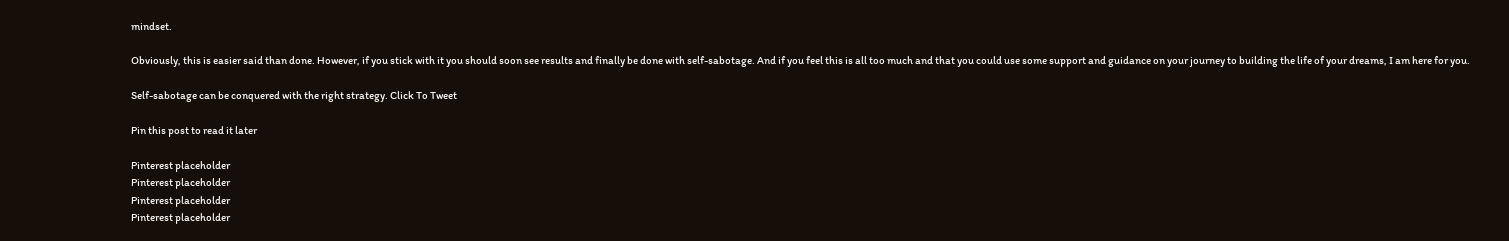mindset.

Obviously, this is easier said than done. However, if you stick with it you should soon see results and finally be done with self-sabotage. And if you feel this is all too much and that you could use some support and guidance on your journey to building the life of your dreams, I am here for you.

Self-sabotage can be conquered with the right strategy. Click To Tweet

Pin this post to read it later

Pinterest placeholder
Pinterest placeholder
Pinterest placeholder
Pinterest placeholder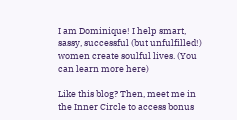I am Dominique! I help smart, sassy, successful (but unfulfilled!) women create soulful lives. (You can learn more here)

Like this blog? Then, meet me in the Inner Circle to access bonus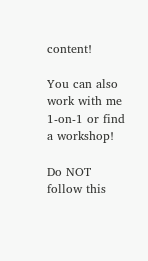content!

You can also work with me 1-on-1 or find a workshop!

Do NOT follow this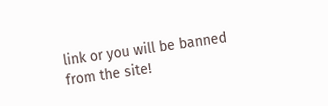link or you will be banned from the site!